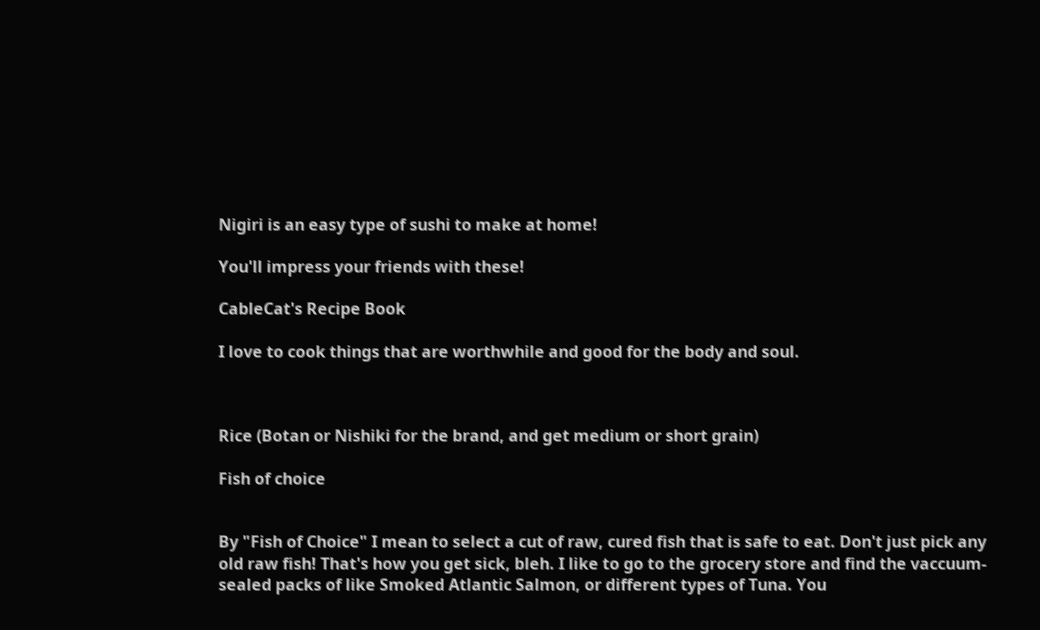Nigiri is an easy type of sushi to make at home!

You'll impress your friends with these!

CableCat's Recipe Book

I love to cook things that are worthwhile and good for the body and soul.



Rice (Botan or Nishiki for the brand, and get medium or short grain)

Fish of choice


By "Fish of Choice" I mean to select a cut of raw, cured fish that is safe to eat. Don't just pick any old raw fish! That's how you get sick, bleh. I like to go to the grocery store and find the vaccuum-sealed packs of like Smoked Atlantic Salmon, or different types of Tuna. You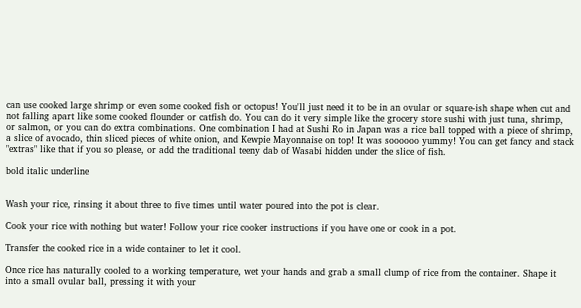can use cooked large shrimp or even some cooked fish or octopus! You'll just need it to be in an ovular or square-ish shape when cut and not falling apart like some cooked flounder or catfish do. You can do it very simple like the grocery store sushi with just tuna, shrimp, or salmon, or you can do extra combinations. One combination I had at Sushi Ro in Japan was a rice ball topped with a piece of shrimp, a slice of avocado, thin sliced pieces of white onion, and Kewpie Mayonnaise on top! It was soooooo yummy! You can get fancy and stack "extras" like that if you so please, or add the traditional teeny dab of Wasabi hidden under the slice of fish.

bold italic underline


Wash your rice, rinsing it about three to five times until water poured into the pot is clear.

Cook your rice with nothing but water! Follow your rice cooker instructions if you have one or cook in a pot.

Transfer the cooked rice in a wide container to let it cool.

Once rice has naturally cooled to a working temperature, wet your hands and grab a small clump of rice from the container. Shape it into a small ovular ball, pressing it with your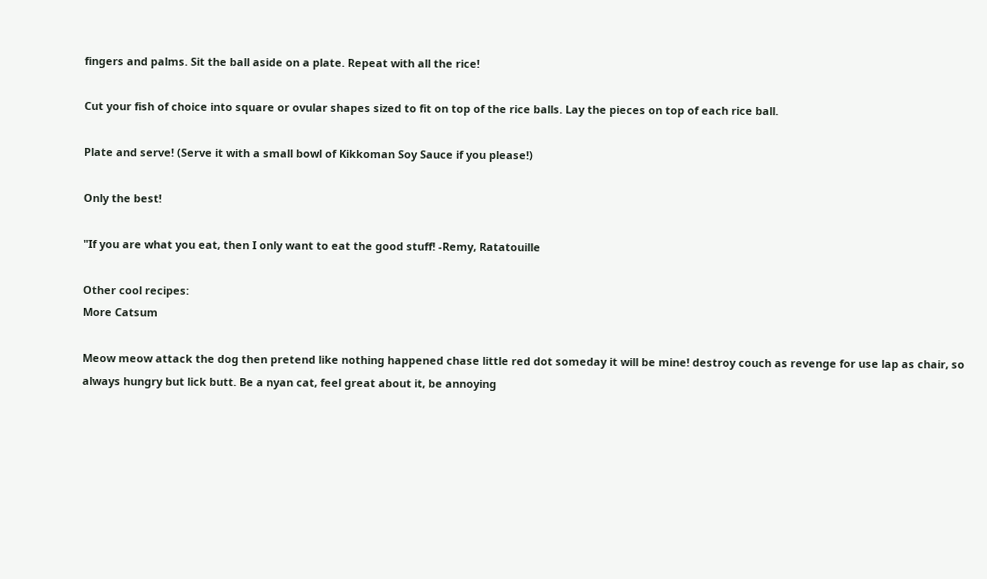fingers and palms. Sit the ball aside on a plate. Repeat with all the rice!

Cut your fish of choice into square or ovular shapes sized to fit on top of the rice balls. Lay the pieces on top of each rice ball.

Plate and serve! (Serve it with a small bowl of Kikkoman Soy Sauce if you please!)

Only the best!

"If you are what you eat, then I only want to eat the good stuff! -Remy, Ratatouille

Other cool recipes:
More Catsum

Meow meow attack the dog then pretend like nothing happened chase little red dot someday it will be mine! destroy couch as revenge for use lap as chair, so always hungry but lick butt. Be a nyan cat, feel great about it, be annoying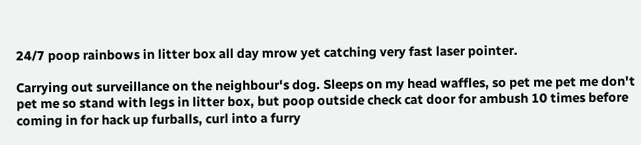24/7 poop rainbows in litter box all day mrow yet catching very fast laser pointer.

Carrying out surveillance on the neighbour's dog. Sleeps on my head waffles, so pet me pet me don't pet me so stand with legs in litter box, but poop outside check cat door for ambush 10 times before coming in for hack up furballs, curl into a furry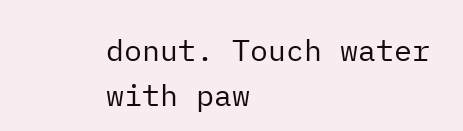donut. Touch water with paw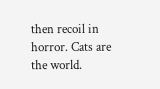then recoil in horror. Cats are the world.